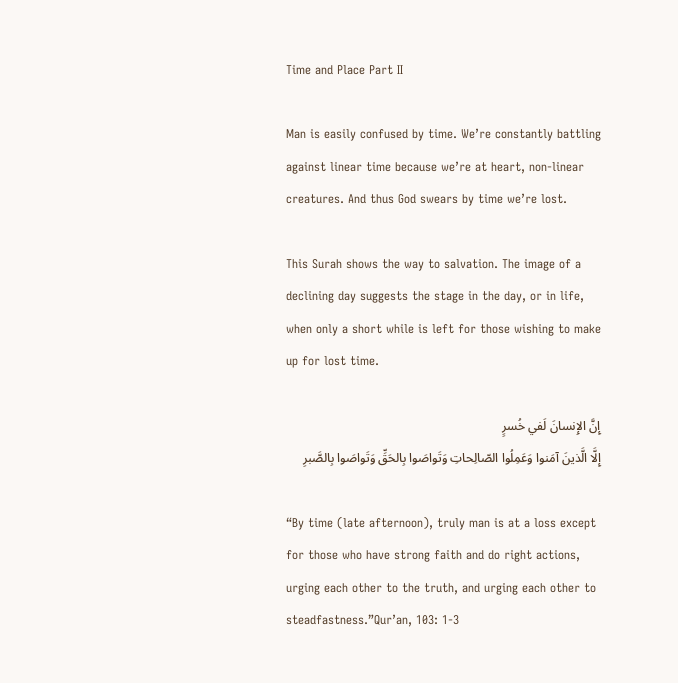Time and Place Part II

Man is easily confused by time. We’re constantly battling against linear time because we’re at heart, non-linear creatures. And thus God swears by time we’re lost.

This Surah shows the way to salvation. The image of a declining day suggests the stage in the day, or in life, when only a short while is left for those wishing to make up for lost time.

إِنَّ الإِنسانَ لَفي خُسرٍ
إِلَّا الَّذينَ آمَنوا وَعَمِلُوا الصّالِحاتِ وَتَواصَوا بِالحَقِّ وَتَواصَوا بِالصَّبرِ

“By time (late afternoon), truly man is at a loss except for those who have strong faith and do right actions, urging each other to the truth, and urging each other to steadfastness.”Qur’an, 103: 1-3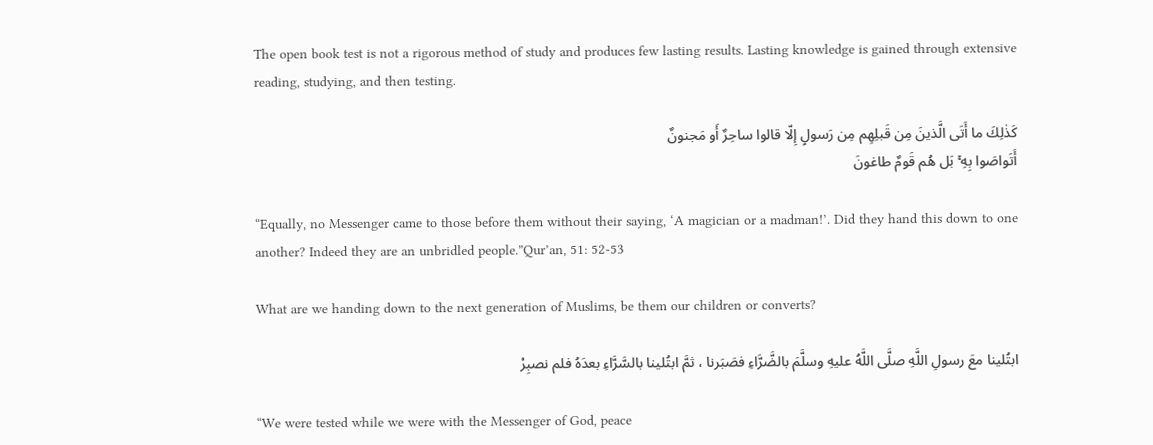The open book test is not a rigorous method of study and produces few lasting results. Lasting knowledge is gained through extensive reading, studying, and then testing.

كَذٰلِكَ ما أَتَى الَّذينَ مِن قَبلِهِم مِن رَسولٍ إِلّا قالوا ساحِرٌ أَو مَجنونٌ
أَتَواصَوا بِهِ ۚ بَل هُم قَومٌ طاغونَ

“Equally, no Messenger came to those before them without their saying, ‘A magician or a madman!’. Did they hand this down to one another? Indeed they are an unbridled people.”Qur’an, 51: 52-53

What are we handing down to the next generation of Muslims, be them our children or converts?

ابتُلينا معَ رسولِ اللَّهِ صلَّى اللَّهُ عليهِ وسلَّمَ بالضَّرَّاءِ فصَبَرنا ، ثمَّ ابتُلينا بالسَّرَّاءِ بعدَهُ فلم نصبِرْ

“We were tested while we were with the Messenger of God, peace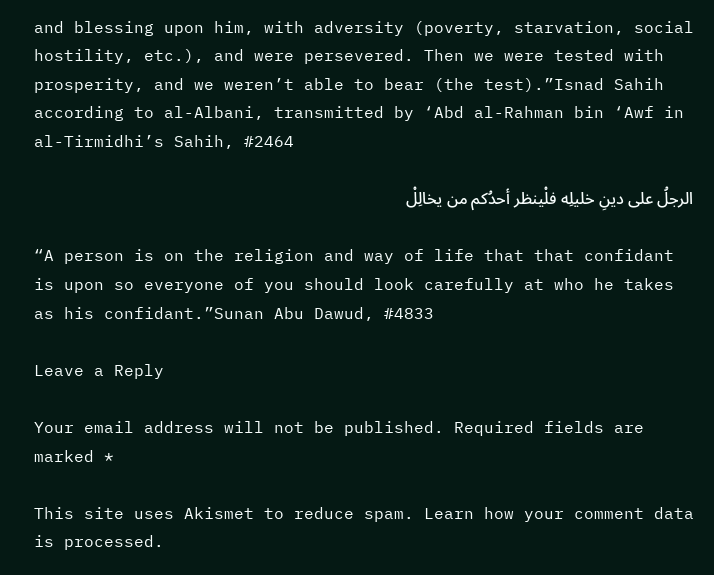and blessing upon him, with adversity (poverty, starvation, social hostility, etc.), and were persevered. Then we were tested with prosperity, and we weren’t able to bear (the test).”Isnad Sahih according to al-Albani, transmitted by ‘Abd al-Rahman bin ‘Awf in al-Tirmidhi’s Sahih, #2464

الرجلُ على دينِ خليلِه فلْينظر أحدُكم من يخالِلْ

“A person is on the religion and way of life that that confidant is upon so everyone of you should look carefully at who he takes as his confidant.”Sunan Abu Dawud, #4833

Leave a Reply

Your email address will not be published. Required fields are marked *

This site uses Akismet to reduce spam. Learn how your comment data is processed.